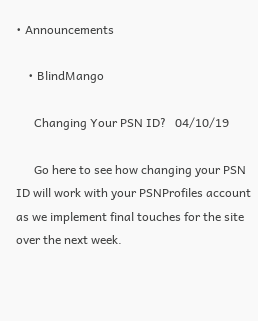• Announcements

    • BlindMango

      Changing Your PSN ID?   04/10/19

      Go here to see how changing your PSN ID will work with your PSNProfiles account as we implement final touches for the site over the next week.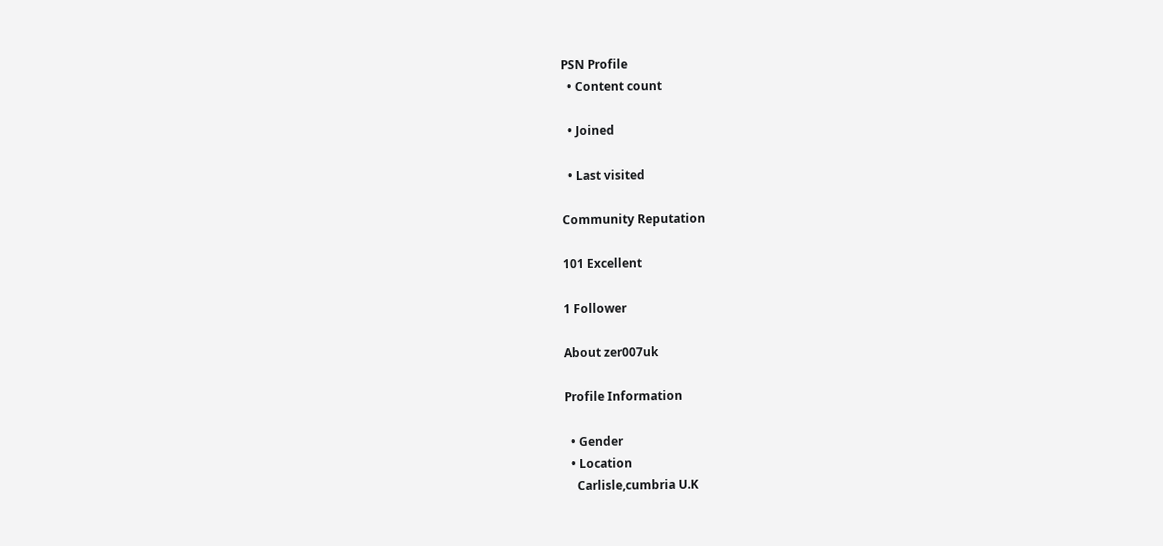PSN Profile
  • Content count

  • Joined

  • Last visited

Community Reputation

101 Excellent

1 Follower

About zer007uk

Profile Information

  • Gender
  • Location
    Carlisle,cumbria U.K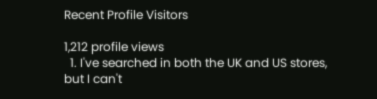Recent Profile Visitors

1,212 profile views
  1. I've searched in both the UK and US stores, but I can't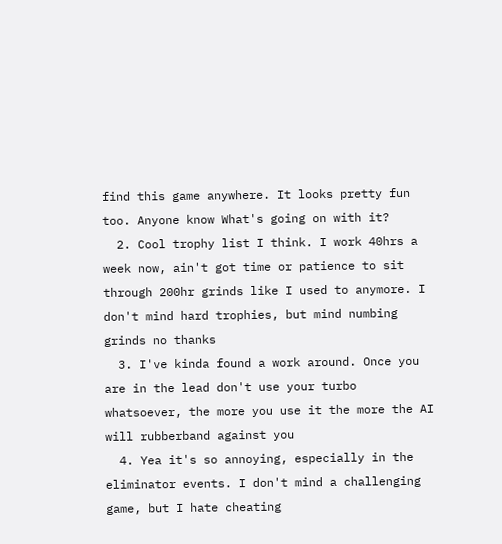find this game anywhere. It looks pretty fun too. Anyone know What's going on with it?
  2. Cool trophy list I think. I work 40hrs a week now, ain't got time or patience to sit through 200hr grinds like I used to anymore. I don't mind hard trophies, but mind numbing grinds no thanks
  3. I've kinda found a work around. Once you are in the lead don't use your turbo whatsoever, the more you use it the more the AI will rubberband against you
  4. Yea it's so annoying, especially in the eliminator events. I don't mind a challenging game, but I hate cheating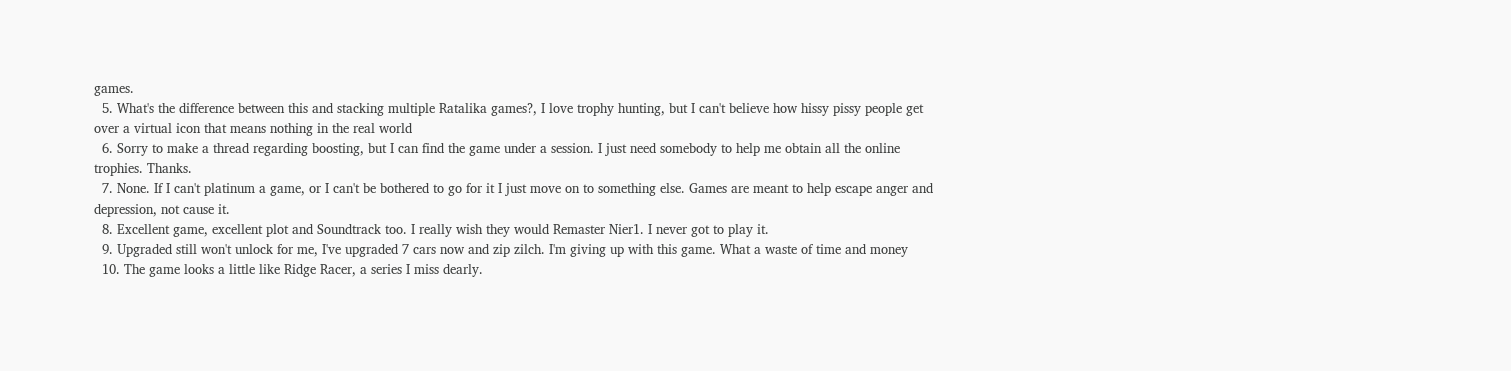games.
  5. What's the difference between this and stacking multiple Ratalika games?, I love trophy hunting, but I can't believe how hissy pissy people get over a virtual icon that means nothing in the real world
  6. Sorry to make a thread regarding boosting, but I can find the game under a session. I just need somebody to help me obtain all the online trophies. Thanks.
  7. None. If I can't platinum a game, or I can't be bothered to go for it I just move on to something else. Games are meant to help escape anger and depression, not cause it.
  8. Excellent game, excellent plot and Soundtrack too. I really wish they would Remaster Nier1. I never got to play it.
  9. Upgraded still won't unlock for me, I've upgraded 7 cars now and zip zilch. I'm giving up with this game. What a waste of time and money
  10. The game looks a little like Ridge Racer, a series I miss dearly.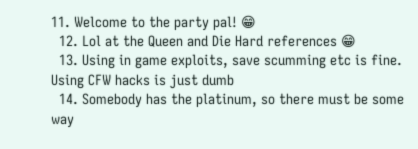11. Welcome to the party pal! 😁
  12. Lol at the Queen and Die Hard references 😁
  13. Using in game exploits, save scumming etc is fine. Using CFW hacks is just dumb
  14. Somebody has the platinum, so there must be some way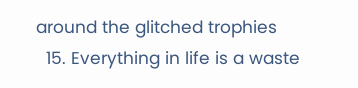around the glitched trophies
  15. Everything in life is a waste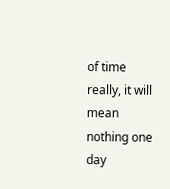of time really, it will mean nothing one day